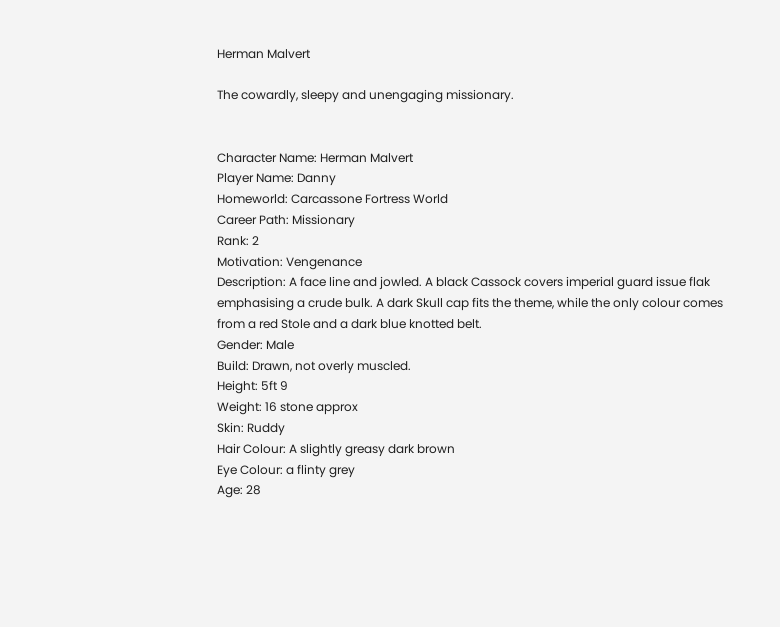Herman Malvert

The cowardly, sleepy and unengaging missionary.


Character Name: Herman Malvert
Player Name: Danny
Homeworld: Carcassone Fortress World
Career Path: Missionary
Rank: 2
Motivation: Vengenance
Description: A face line and jowled. A black Cassock covers imperial guard issue flak emphasising a crude bulk. A dark Skull cap fits the theme, while the only colour comes from a red Stole and a dark blue knotted belt.
Gender: Male
Build: Drawn, not overly muscled.
Height: 5ft 9
Weight: 16 stone approx
Skin: Ruddy
Hair Colour: A slightly greasy dark brown
Eye Colour: a flinty grey
Age: 28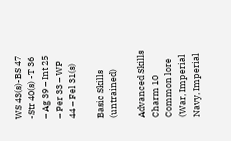WS 43(s)-BS 47 -Str 40(s) -T 36 – Ag 39 – Int 25 – Per 33 – WP 44 – Fel 31(s)

Basic Skills (untrained)

Advanced Skills
Charm 10
Common lore (War, Imperial Navy, Imperial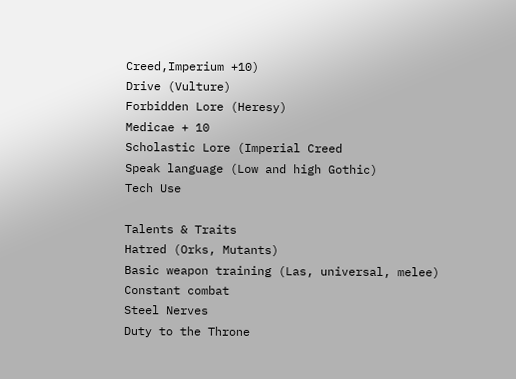Creed,Imperium +10)
Drive (Vulture)
Forbidden Lore (Heresy)
Medicae + 10
Scholastic Lore (Imperial Creed
Speak language (Low and high Gothic)
Tech Use

Talents & Traits
Hatred (Orks, Mutants)
Basic weapon training (Las, universal, melee)
Constant combat
Steel Nerves
Duty to the Throne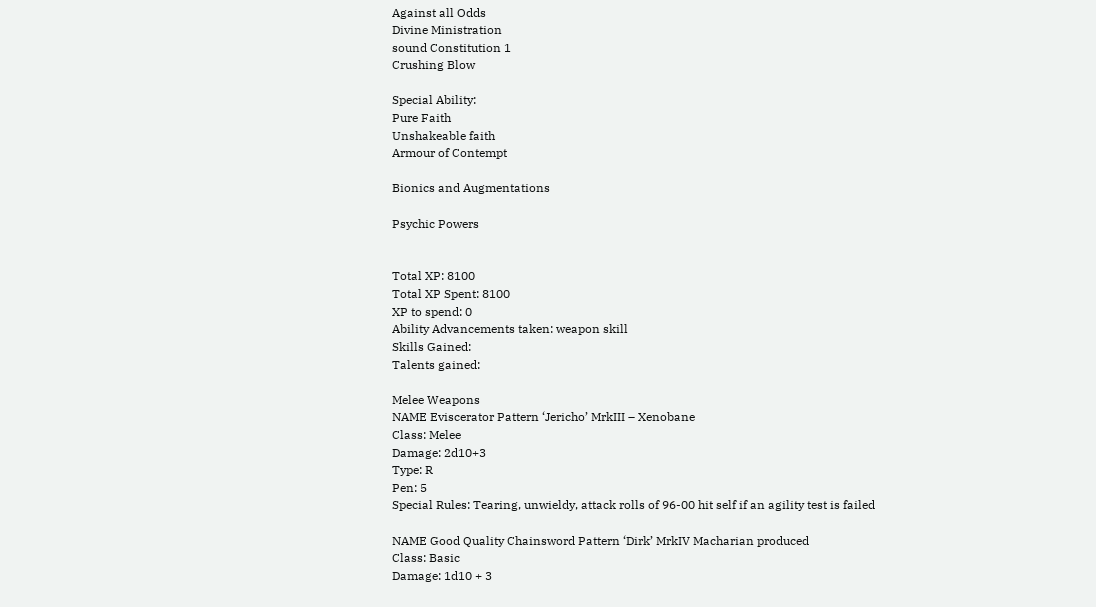Against all Odds
Divine Ministration
sound Constitution 1
Crushing Blow

Special Ability:
Pure Faith
Unshakeable faith
Armour of Contempt

Bionics and Augmentations

Psychic Powers


Total XP: 8100
Total XP Spent: 8100
XP to spend: 0
Ability Advancements taken: weapon skill
Skills Gained:
Talents gained:

Melee Weapons
NAME Eviscerator Pattern ‘Jericho’ MrkIII – Xenobane
Class: Melee
Damage: 2d10+3
Type: R
Pen: 5
Special Rules: Tearing, unwieldy, attack rolls of 96-00 hit self if an agility test is failed

NAME Good Quality Chainsword Pattern ‘Dirk’ MrkIV Macharian produced
Class: Basic
Damage: 1d10 + 3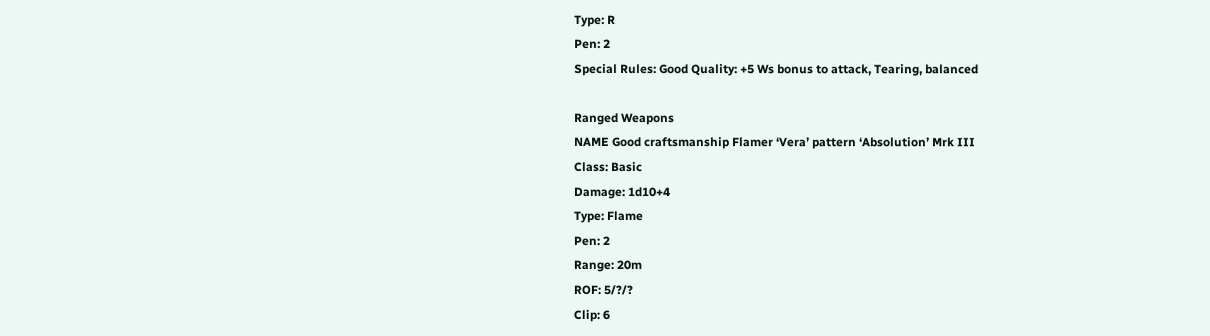Type: R
Pen: 2
Special Rules: Good Quality: +5 Ws bonus to attack, Tearing, balanced

Ranged Weapons
NAME Good craftsmanship Flamer ‘Vera’ pattern ‘Absolution’ Mrk III
Class: Basic
Damage: 1d10+4
Type: Flame
Pen: 2
Range: 20m
ROF: 5/?/?
Clip: 6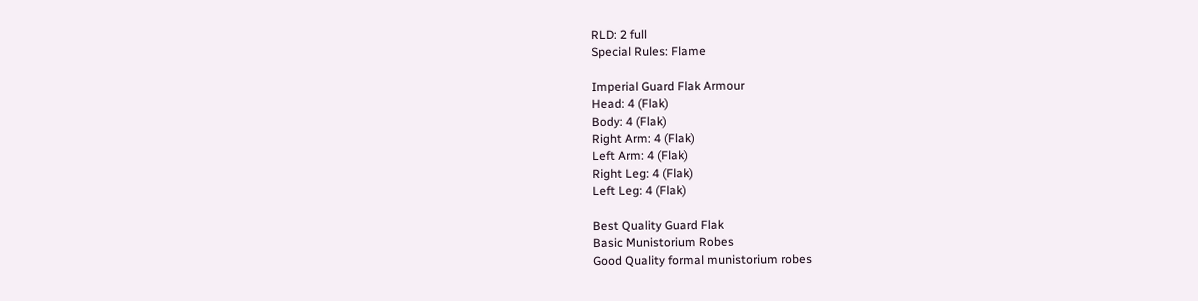RLD: 2 full
Special Rules: Flame

Imperial Guard Flak Armour
Head: 4 (Flak)
Body: 4 (Flak)
Right Arm: 4 (Flak)
Left Arm: 4 (Flak)
Right Leg: 4 (Flak)
Left Leg: 4 (Flak)

Best Quality Guard Flak
Basic Munistorium Robes
Good Quality formal munistorium robes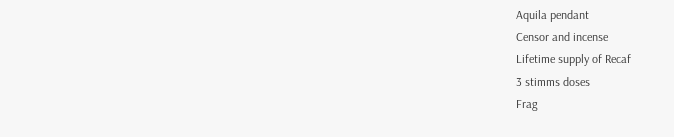Aquila pendant
Censor and incense
Lifetime supply of Recaf
3 stimms doses
Frag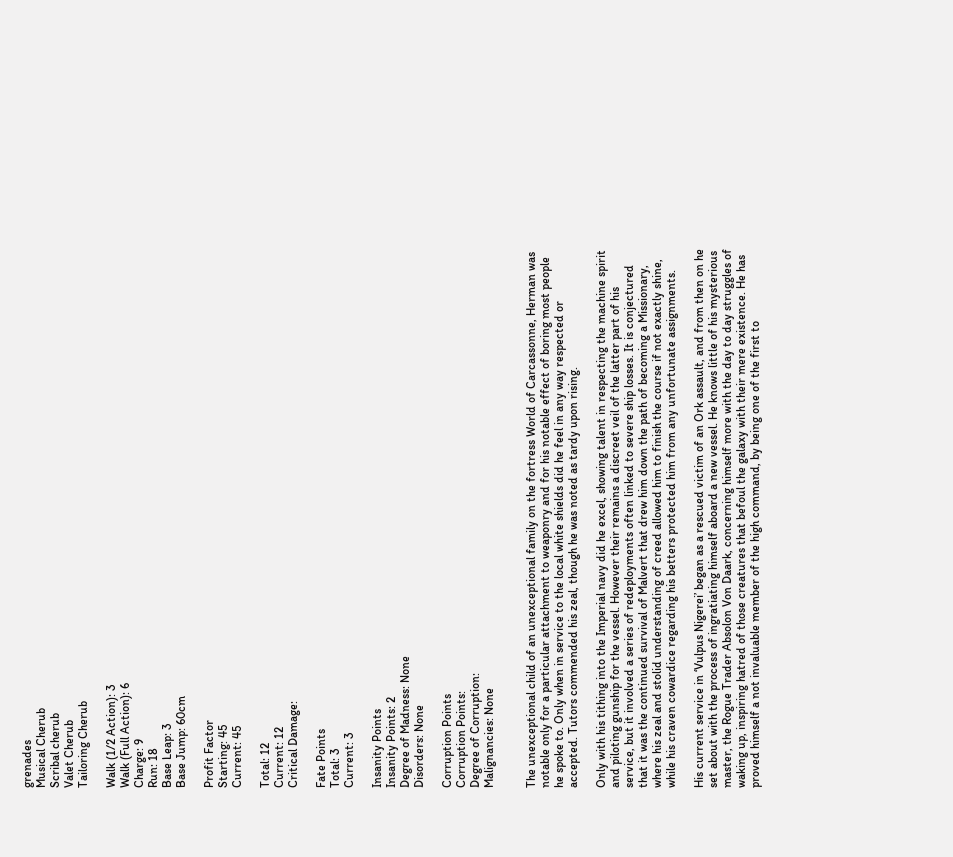grenades
Musical Cherub
Scribal cherub
Valet Cherub
Tailoring Cherub

Walk (1/2 Action): 3
Walk (Full Action): 6
Charge: 9
Run: 18
Base Leap: 3
Base Jump: 60cm

Profit Factor
Starting: 45
Current: 45

Total: 12
Current: 12
Critical Damage:

Fate Points
Total: 3
Current: 3

Insanity Points
Insanity Points: 2
Degree of Madness: None
Disorders: None

Corruption Points
Corruption Points:
Degree of Corruption:
Malignancies: None


The unexceptional child of an unexceptional family on the fortress World of Carcassonne, Herman was notable only for a particular attachment to weaponry and for his notable effect of boring most people he spoke to. Only when in service to the local white shields did he feel in any way respected or accepted. Tutors commended his zeal, though he was noted as tardy upon rising.

Only with his tithing into the Imperial navy did he excel, showing talent in respecting the machine spirit and piloting gunship for the vessel. However their remains a discreet veil of the latter part of his service, but it involved a series of redeployments often linked to severe ship losses. It is conjectured that it was the continued survival of Malvert that drew him down the path of becoming a Missionary, where his zeal and stolid understanding of creed allowed him to finish the course if not exactly shine, while his craven cowardice regarding his betters protected him from any unfortunate assignments.

His current service in ‘Vulpus Nigerei’ began as a rescued victim of an Ork assault, and from then on he set about with the process of ingratiating himself aboard a new vessel. He knows little of his mysterious master, the Rogue Trader Absolon Von Daark, concerning himself more with the day to day struggles of waking up, inspiring hatred of those creatures that befoul the galaxy with their mere existence. He has proved himself a not invaluable member of the high command, by being one of the first to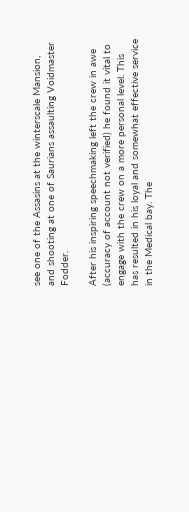see one of the Assasins at the winterscale Mansion, and shooting at one of Saurians assaulting Voidmaster Fodder.

After his inspiring speechmaking left the crew in awe (accuracy of account not verified) he found it vital to engage with the crew on a more personal level. This has resulted in his loyal and somewhat effective service in the Medical bay. The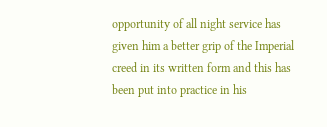opportunity of all night service has given him a better grip of the Imperial creed in its written form and this has been put into practice in his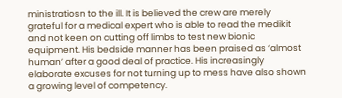ministratiosn to the ill. It is believed the crew are merely grateful for a medical expert who is able to read the medikit and not keen on cutting off limbs to test new bionic equipment. His bedside manner has been praised as ‘almost human’ after a good deal of practice. His increasingly elaborate excuses for not turning up to mess have also shown a growing level of competency.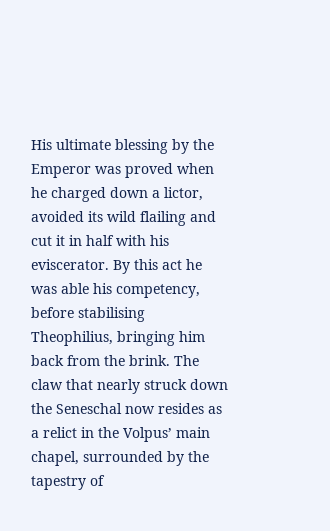His ultimate blessing by the Emperor was proved when he charged down a lictor, avoided its wild flailing and cut it in half with his eviscerator. By this act he was able his competency, before stabilising Theophilius, bringing him back from the brink. The claw that nearly struck down the Seneschal now resides as a relict in the Volpus’ main chapel, surrounded by the tapestry of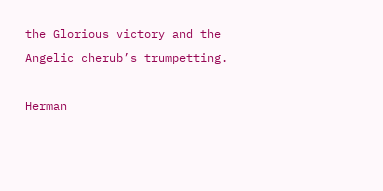the Glorious victory and the Angelic cherub’s trumpetting.

Herman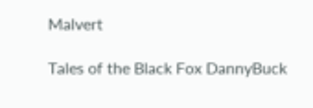Malvert

Tales of the Black Fox DannyBuck